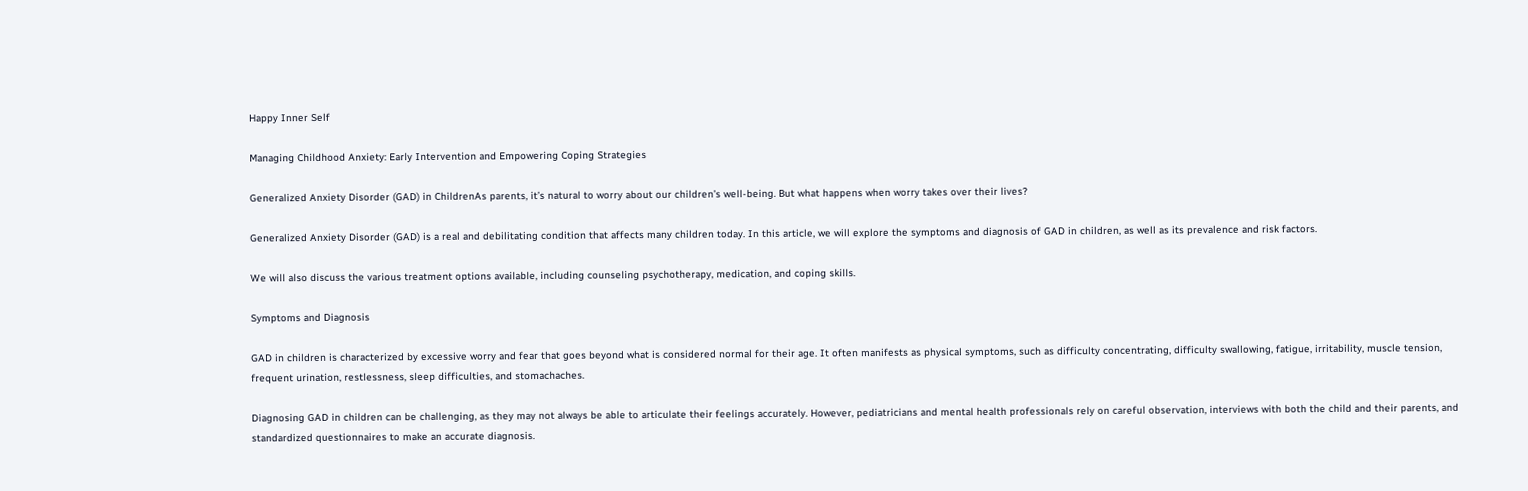Happy Inner Self

Managing Childhood Anxiety: Early Intervention and Empowering Coping Strategies

Generalized Anxiety Disorder (GAD) in ChildrenAs parents, it’s natural to worry about our children’s well-being. But what happens when worry takes over their lives?

Generalized Anxiety Disorder (GAD) is a real and debilitating condition that affects many children today. In this article, we will explore the symptoms and diagnosis of GAD in children, as well as its prevalence and risk factors.

We will also discuss the various treatment options available, including counseling psychotherapy, medication, and coping skills.

Symptoms and Diagnosis

GAD in children is characterized by excessive worry and fear that goes beyond what is considered normal for their age. It often manifests as physical symptoms, such as difficulty concentrating, difficulty swallowing, fatigue, irritability, muscle tension, frequent urination, restlessness, sleep difficulties, and stomachaches.

Diagnosing GAD in children can be challenging, as they may not always be able to articulate their feelings accurately. However, pediatricians and mental health professionals rely on careful observation, interviews with both the child and their parents, and standardized questionnaires to make an accurate diagnosis.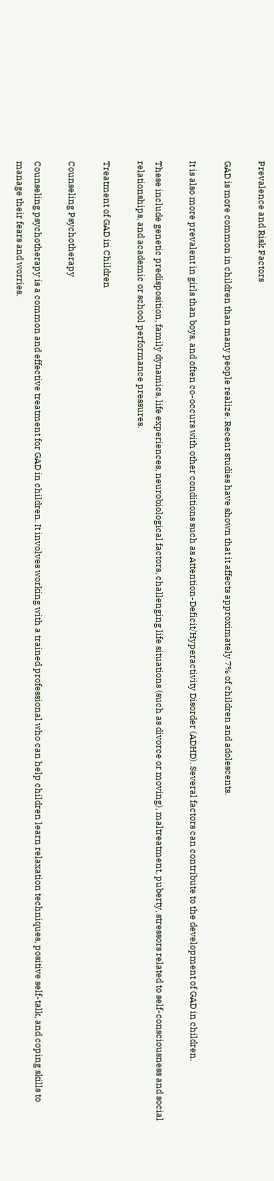Prevalence and Risk Factors

GAD is more common in children than many people realize. Recent studies have shown that it affects approximately 7% of children and adolescents.

It is also more prevalent in girls than boys, and often co-occurs with other conditions such as Attention-Deficit/Hyperactivity Disorder (ADHD). Several factors can contribute to the development of GAD in children.

These include genetic predisposition, family dynamics, life experiences, neurobiological factors, challenging life situations (such as divorce or moving), maltreatment, puberty, stressors related to self-consciousness and social relationships, and academic or school performance pressures.

Treatment of GAD in Children

Counseling Psychotherapy

Counseling psychotherapy is a common and effective treatment for GAD in children. It involves working with a trained professional who can help children learn relaxation techniques, positive self-talk, and coping skills to manage their fears and worries.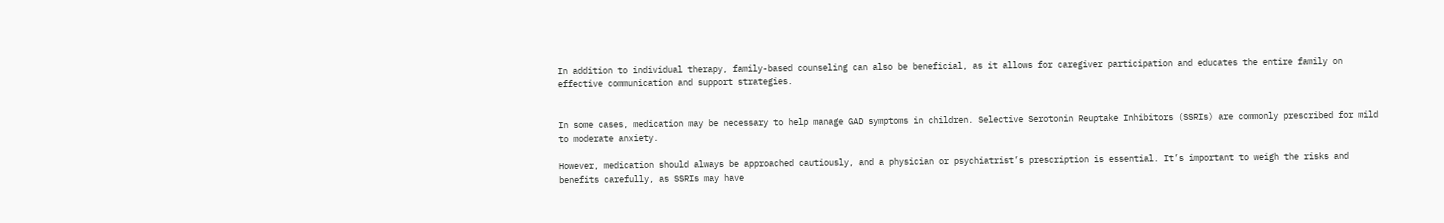In addition to individual therapy, family-based counseling can also be beneficial, as it allows for caregiver participation and educates the entire family on effective communication and support strategies.


In some cases, medication may be necessary to help manage GAD symptoms in children. Selective Serotonin Reuptake Inhibitors (SSRIs) are commonly prescribed for mild to moderate anxiety.

However, medication should always be approached cautiously, and a physician or psychiatrist’s prescription is essential. It’s important to weigh the risks and benefits carefully, as SSRIs may have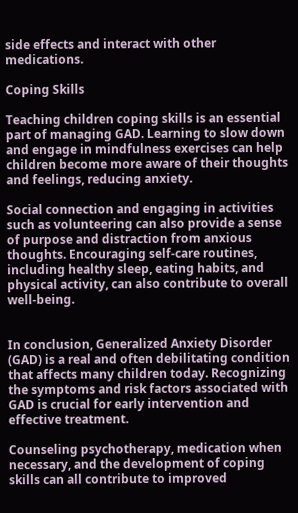side effects and interact with other medications.

Coping Skills

Teaching children coping skills is an essential part of managing GAD. Learning to slow down and engage in mindfulness exercises can help children become more aware of their thoughts and feelings, reducing anxiety.

Social connection and engaging in activities such as volunteering can also provide a sense of purpose and distraction from anxious thoughts. Encouraging self-care routines, including healthy sleep, eating habits, and physical activity, can also contribute to overall well-being.


In conclusion, Generalized Anxiety Disorder (GAD) is a real and often debilitating condition that affects many children today. Recognizing the symptoms and risk factors associated with GAD is crucial for early intervention and effective treatment.

Counseling psychotherapy, medication when necessary, and the development of coping skills can all contribute to improved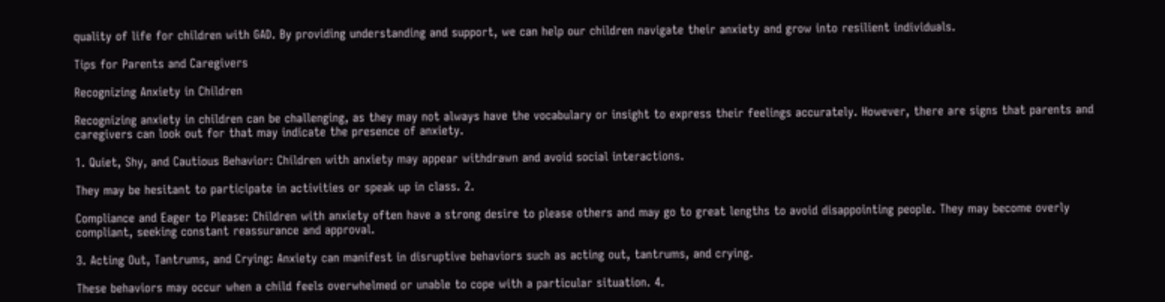quality of life for children with GAD. By providing understanding and support, we can help our children navigate their anxiety and grow into resilient individuals.

Tips for Parents and Caregivers

Recognizing Anxiety in Children

Recognizing anxiety in children can be challenging, as they may not always have the vocabulary or insight to express their feelings accurately. However, there are signs that parents and caregivers can look out for that may indicate the presence of anxiety.

1. Quiet, Shy, and Cautious Behavior: Children with anxiety may appear withdrawn and avoid social interactions.

They may be hesitant to participate in activities or speak up in class. 2.

Compliance and Eager to Please: Children with anxiety often have a strong desire to please others and may go to great lengths to avoid disappointing people. They may become overly compliant, seeking constant reassurance and approval.

3. Acting Out, Tantrums, and Crying: Anxiety can manifest in disruptive behaviors such as acting out, tantrums, and crying.

These behaviors may occur when a child feels overwhelmed or unable to cope with a particular situation. 4.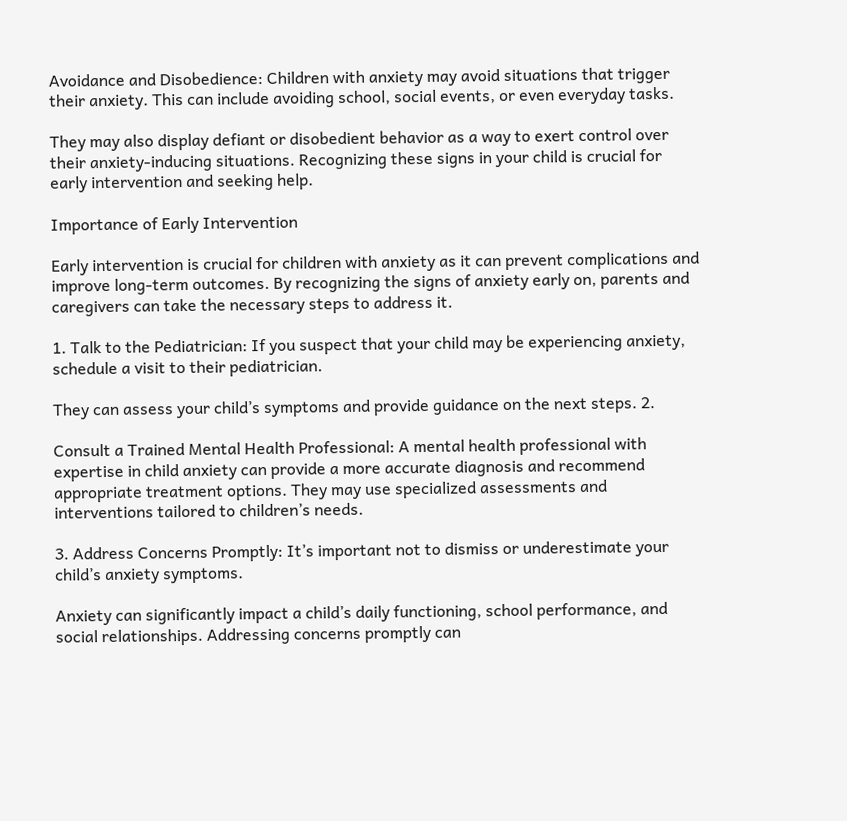Avoidance and Disobedience: Children with anxiety may avoid situations that trigger their anxiety. This can include avoiding school, social events, or even everyday tasks.

They may also display defiant or disobedient behavior as a way to exert control over their anxiety-inducing situations. Recognizing these signs in your child is crucial for early intervention and seeking help.

Importance of Early Intervention

Early intervention is crucial for children with anxiety as it can prevent complications and improve long-term outcomes. By recognizing the signs of anxiety early on, parents and caregivers can take the necessary steps to address it.

1. Talk to the Pediatrician: If you suspect that your child may be experiencing anxiety, schedule a visit to their pediatrician.

They can assess your child’s symptoms and provide guidance on the next steps. 2.

Consult a Trained Mental Health Professional: A mental health professional with expertise in child anxiety can provide a more accurate diagnosis and recommend appropriate treatment options. They may use specialized assessments and interventions tailored to children’s needs.

3. Address Concerns Promptly: It’s important not to dismiss or underestimate your child’s anxiety symptoms.

Anxiety can significantly impact a child’s daily functioning, school performance, and social relationships. Addressing concerns promptly can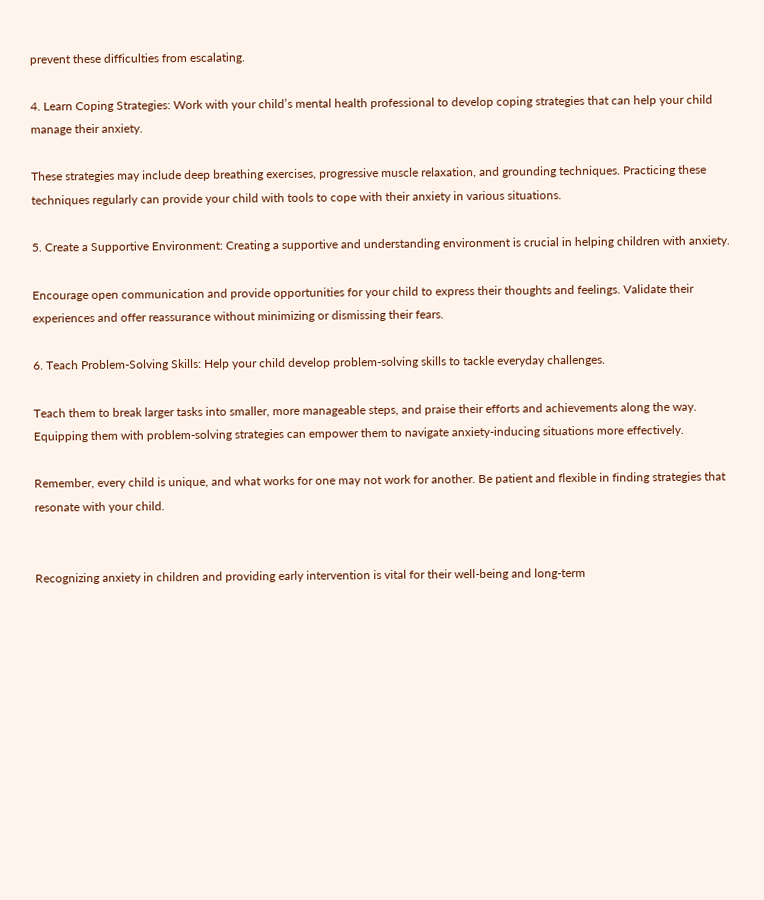prevent these difficulties from escalating.

4. Learn Coping Strategies: Work with your child’s mental health professional to develop coping strategies that can help your child manage their anxiety.

These strategies may include deep breathing exercises, progressive muscle relaxation, and grounding techniques. Practicing these techniques regularly can provide your child with tools to cope with their anxiety in various situations.

5. Create a Supportive Environment: Creating a supportive and understanding environment is crucial in helping children with anxiety.

Encourage open communication and provide opportunities for your child to express their thoughts and feelings. Validate their experiences and offer reassurance without minimizing or dismissing their fears.

6. Teach Problem-Solving Skills: Help your child develop problem-solving skills to tackle everyday challenges.

Teach them to break larger tasks into smaller, more manageable steps, and praise their efforts and achievements along the way. Equipping them with problem-solving strategies can empower them to navigate anxiety-inducing situations more effectively.

Remember, every child is unique, and what works for one may not work for another. Be patient and flexible in finding strategies that resonate with your child.


Recognizing anxiety in children and providing early intervention is vital for their well-being and long-term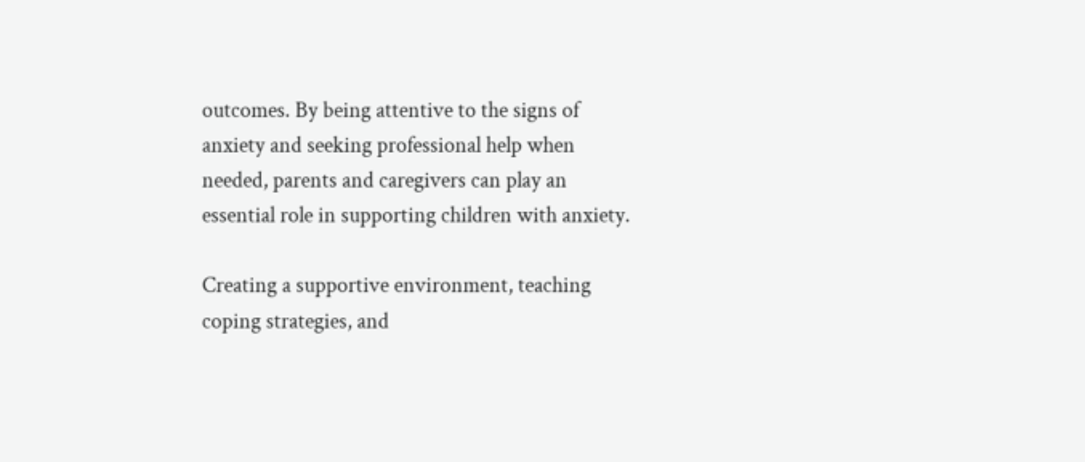outcomes. By being attentive to the signs of anxiety and seeking professional help when needed, parents and caregivers can play an essential role in supporting children with anxiety.

Creating a supportive environment, teaching coping strategies, and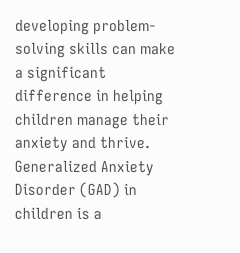developing problem-solving skills can make a significant difference in helping children manage their anxiety and thrive. Generalized Anxiety Disorder (GAD) in children is a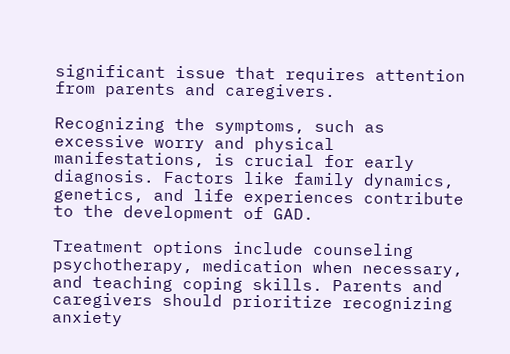significant issue that requires attention from parents and caregivers.

Recognizing the symptoms, such as excessive worry and physical manifestations, is crucial for early diagnosis. Factors like family dynamics, genetics, and life experiences contribute to the development of GAD.

Treatment options include counseling psychotherapy, medication when necessary, and teaching coping skills. Parents and caregivers should prioritize recognizing anxiety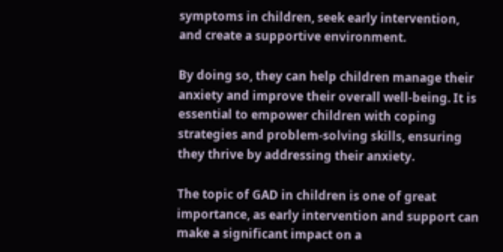symptoms in children, seek early intervention, and create a supportive environment.

By doing so, they can help children manage their anxiety and improve their overall well-being. It is essential to empower children with coping strategies and problem-solving skills, ensuring they thrive by addressing their anxiety.

The topic of GAD in children is one of great importance, as early intervention and support can make a significant impact on a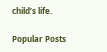child’s life.

Popular Posts